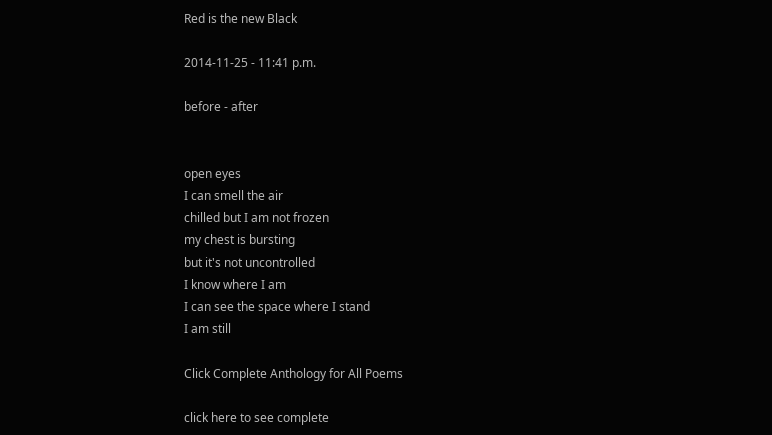Red is the new Black

2014-11-25 - 11:41 p.m.

before - after


open eyes
I can smell the air
chilled but I am not frozen
my chest is bursting
but it's not uncontrolled
I know where I am
I can see the space where I stand
I am still

Click Complete Anthology for All Poems

click here to see complete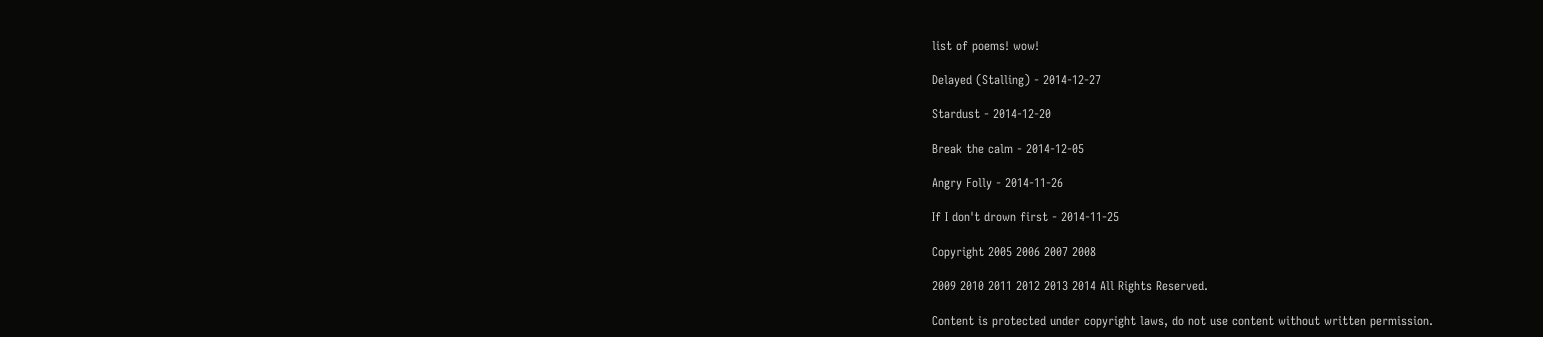list of poems! wow!

Delayed (Stalling) - 2014-12-27

Stardust - 2014-12-20

Break the calm - 2014-12-05

Angry Folly - 2014-11-26

If I don't drown first - 2014-11-25

Copyright 2005 2006 2007 2008

2009 2010 2011 2012 2013 2014 All Rights Reserved.

Content is protected under copyright laws, do not use content without written permission.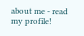about me - read my profile!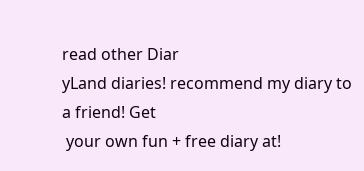read other Diar
yLand diaries! recommend my diary to a friend! Get
 your own fun + free diary at!